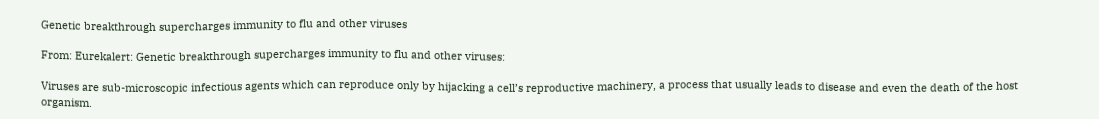Genetic breakthrough supercharges immunity to flu and other viruses

From: Eurekalert: Genetic breakthrough supercharges immunity to flu and other viruses:

Viruses are sub-microscopic infectious agents which can reproduce only by hijacking a cell’s reproductive machinery, a process that usually leads to disease and even the death of the host organism.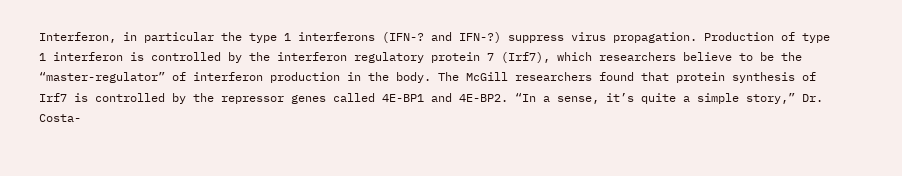Interferon, in particular the type 1 interferons (IFN-? and IFN-?) suppress virus propagation. Production of type 1 interferon is controlled by the interferon regulatory protein 7 (Irf7), which researchers believe to be the “master-regulator” of interferon production in the body. The McGill researchers found that protein synthesis of Irf7 is controlled by the repressor genes called 4E-BP1 and 4E-BP2. “In a sense, it’s quite a simple story,” Dr. Costa-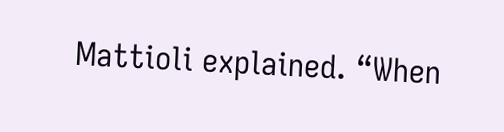Mattioli explained. “When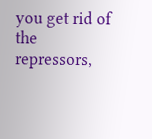you get rid of the repressors,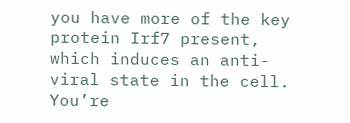you have more of the key protein Irf7 present, which induces an anti-viral state in the cell. You’re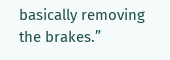basically removing the brakes.”